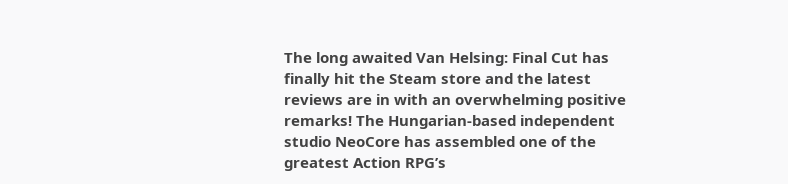The long awaited Van Helsing: Final Cut has finally hit the Steam store and the latest reviews are in with an overwhelming positive remarks! The Hungarian-based independent studio NeoCore has assembled one of the greatest Action RPG’s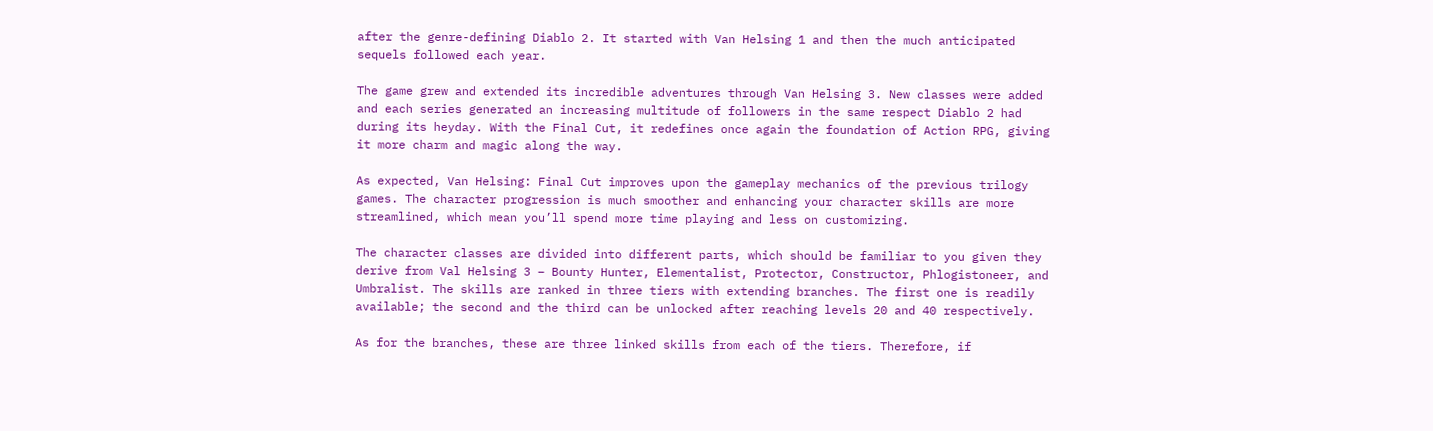after the genre-defining Diablo 2. It started with Van Helsing 1 and then the much anticipated sequels followed each year.

The game grew and extended its incredible adventures through Van Helsing 3. New classes were added and each series generated an increasing multitude of followers in the same respect Diablo 2 had during its heyday. With the Final Cut, it redefines once again the foundation of Action RPG, giving it more charm and magic along the way.

As expected, Van Helsing: Final Cut improves upon the gameplay mechanics of the previous trilogy games. The character progression is much smoother and enhancing your character skills are more streamlined, which mean you’ll spend more time playing and less on customizing.

The character classes are divided into different parts, which should be familiar to you given they derive from Val Helsing 3 – Bounty Hunter, Elementalist, Protector, Constructor, Phlogistoneer, and Umbralist. The skills are ranked in three tiers with extending branches. The first one is readily available; the second and the third can be unlocked after reaching levels 20 and 40 respectively.

As for the branches, these are three linked skills from each of the tiers. Therefore, if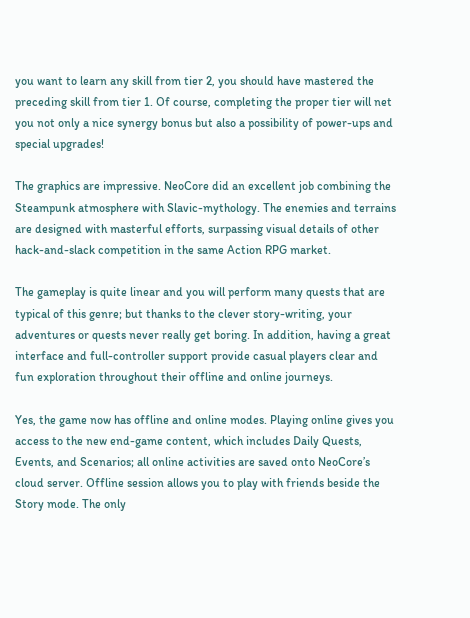you want to learn any skill from tier 2, you should have mastered the preceding skill from tier 1. Of course, completing the proper tier will net you not only a nice synergy bonus but also a possibility of power-ups and special upgrades!

The graphics are impressive. NeoCore did an excellent job combining the Steampunk atmosphere with Slavic-mythology. The enemies and terrains are designed with masterful efforts, surpassing visual details of other hack-and-slack competition in the same Action RPG market.

The gameplay is quite linear and you will perform many quests that are typical of this genre; but thanks to the clever story-writing, your adventures or quests never really get boring. In addition, having a great interface and full-controller support provide casual players clear and fun exploration throughout their offline and online journeys.

Yes, the game now has offline and online modes. Playing online gives you access to the new end-game content, which includes Daily Quests, Events, and Scenarios; all online activities are saved onto NeoCore’s cloud server. Offline session allows you to play with friends beside the Story mode. The only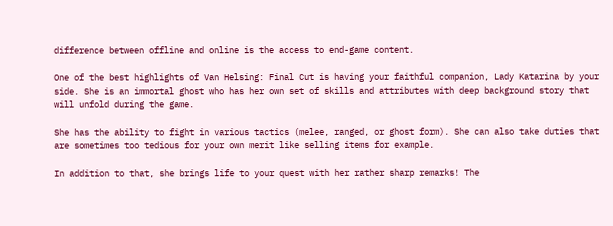difference between offline and online is the access to end-game content.

One of the best highlights of Van Helsing: Final Cut is having your faithful companion, Lady Katarina by your side. She is an immortal ghost who has her own set of skills and attributes with deep background story that will unfold during the game.

She has the ability to fight in various tactics (melee, ranged, or ghost form). She can also take duties that are sometimes too tedious for your own merit like selling items for example.

In addition to that, she brings life to your quest with her rather sharp remarks! The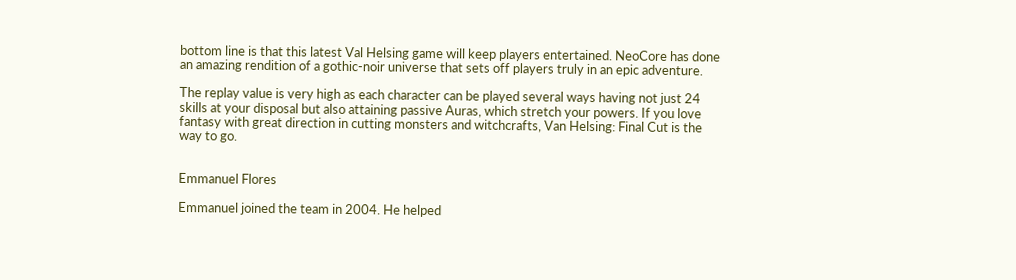bottom line is that this latest Val Helsing game will keep players entertained. NeoCore has done an amazing rendition of a gothic-noir universe that sets off players truly in an epic adventure.

The replay value is very high as each character can be played several ways having not just 24 skills at your disposal but also attaining passive Auras, which stretch your powers. If you love fantasy with great direction in cutting monsters and witchcrafts, Van Helsing: Final Cut is the way to go.


Emmanuel Flores

Emmanuel joined the team in 2004. He helped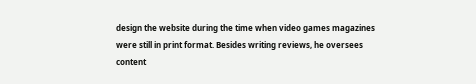design the website during the time when video games magazines were still in print format. Besides writing reviews, he oversees content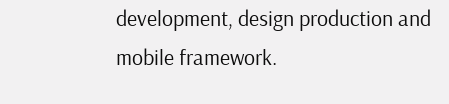development, design production and mobile framework.